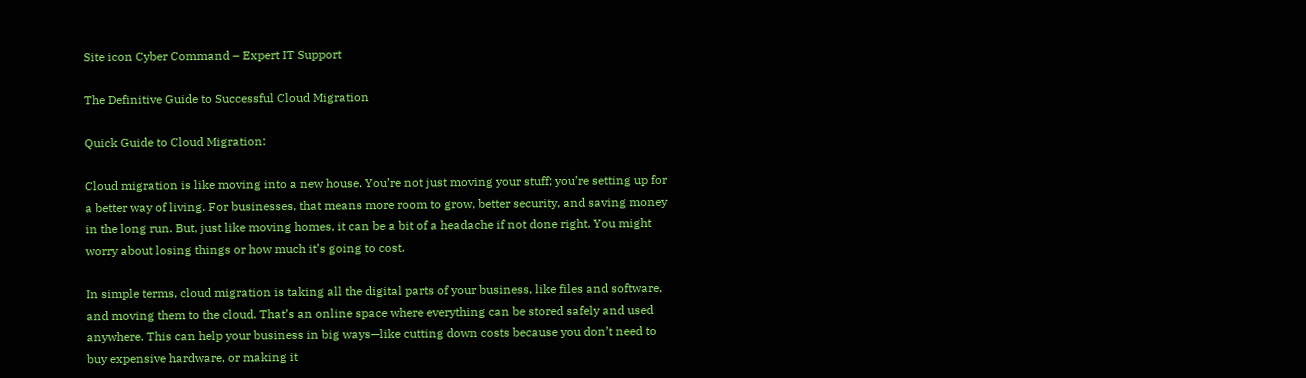Site icon Cyber Command – Expert IT Support

The Definitive Guide to Successful Cloud Migration

Quick Guide to Cloud Migration:

Cloud migration is like moving into a new house. You’re not just moving your stuff; you’re setting up for a better way of living. For businesses, that means more room to grow, better security, and saving money in the long run. But, just like moving homes, it can be a bit of a headache if not done right. You might worry about losing things or how much it’s going to cost.

In simple terms, cloud migration is taking all the digital parts of your business, like files and software, and moving them to the cloud. That’s an online space where everything can be stored safely and used anywhere. This can help your business in big ways—like cutting down costs because you don’t need to buy expensive hardware, or making it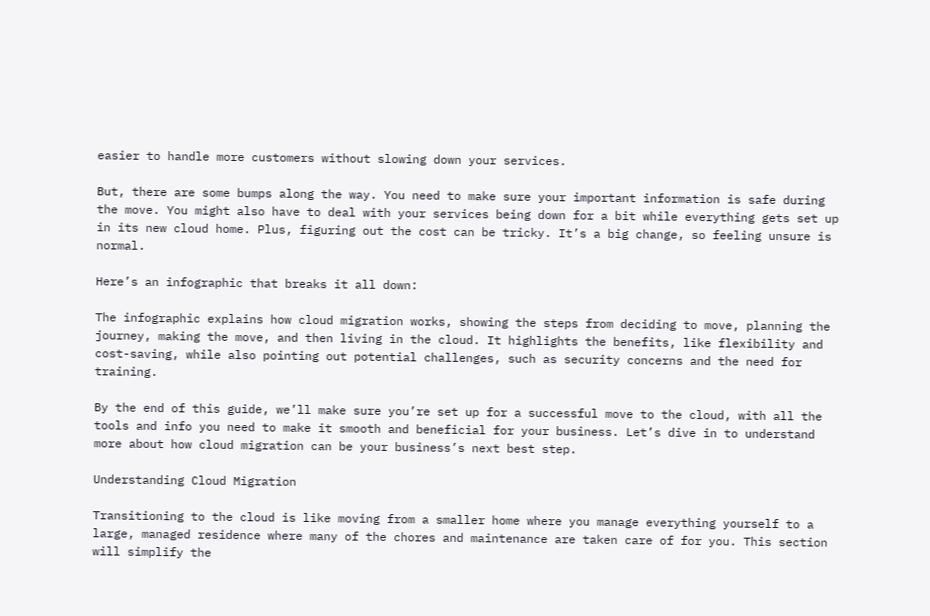easier to handle more customers without slowing down your services.

But, there are some bumps along the way. You need to make sure your important information is safe during the move. You might also have to deal with your services being down for a bit while everything gets set up in its new cloud home. Plus, figuring out the cost can be tricky. It’s a big change, so feeling unsure is normal.

Here’s an infographic that breaks it all down:

The infographic explains how cloud migration works, showing the steps from deciding to move, planning the journey, making the move, and then living in the cloud. It highlights the benefits, like flexibility and cost-saving, while also pointing out potential challenges, such as security concerns and the need for training.

By the end of this guide, we’ll make sure you’re set up for a successful move to the cloud, with all the tools and info you need to make it smooth and beneficial for your business. Let’s dive in to understand more about how cloud migration can be your business’s next best step.

Understanding Cloud Migration

Transitioning to the cloud is like moving from a smaller home where you manage everything yourself to a large, managed residence where many of the chores and maintenance are taken care of for you. This section will simplify the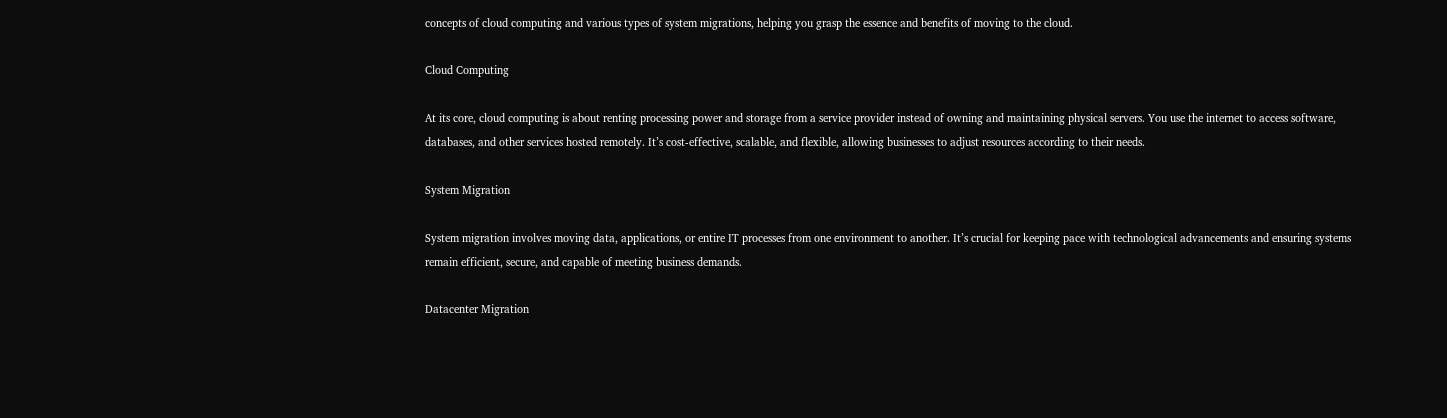concepts of cloud computing and various types of system migrations, helping you grasp the essence and benefits of moving to the cloud.

Cloud Computing

At its core, cloud computing is about renting processing power and storage from a service provider instead of owning and maintaining physical servers. You use the internet to access software, databases, and other services hosted remotely. It’s cost-effective, scalable, and flexible, allowing businesses to adjust resources according to their needs.

System Migration

System migration involves moving data, applications, or entire IT processes from one environment to another. It’s crucial for keeping pace with technological advancements and ensuring systems remain efficient, secure, and capable of meeting business demands.

Datacenter Migration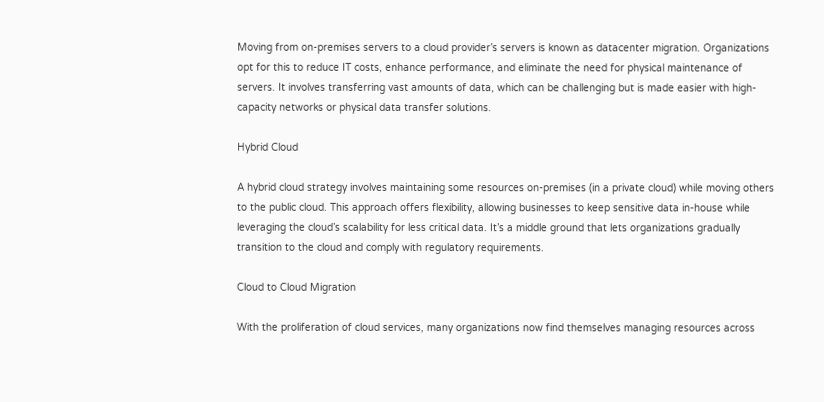Moving from on-premises servers to a cloud provider’s servers is known as datacenter migration. Organizations opt for this to reduce IT costs, enhance performance, and eliminate the need for physical maintenance of servers. It involves transferring vast amounts of data, which can be challenging but is made easier with high-capacity networks or physical data transfer solutions.

Hybrid Cloud

A hybrid cloud strategy involves maintaining some resources on-premises (in a private cloud) while moving others to the public cloud. This approach offers flexibility, allowing businesses to keep sensitive data in-house while leveraging the cloud’s scalability for less critical data. It’s a middle ground that lets organizations gradually transition to the cloud and comply with regulatory requirements.

Cloud to Cloud Migration

With the proliferation of cloud services, many organizations now find themselves managing resources across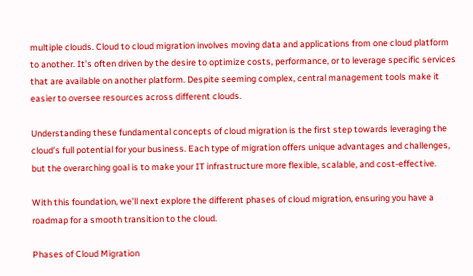multiple clouds. Cloud to cloud migration involves moving data and applications from one cloud platform to another. It’s often driven by the desire to optimize costs, performance, or to leverage specific services that are available on another platform. Despite seeming complex, central management tools make it easier to oversee resources across different clouds.

Understanding these fundamental concepts of cloud migration is the first step towards leveraging the cloud’s full potential for your business. Each type of migration offers unique advantages and challenges, but the overarching goal is to make your IT infrastructure more flexible, scalable, and cost-effective.

With this foundation, we’ll next explore the different phases of cloud migration, ensuring you have a roadmap for a smooth transition to the cloud.

Phases of Cloud Migration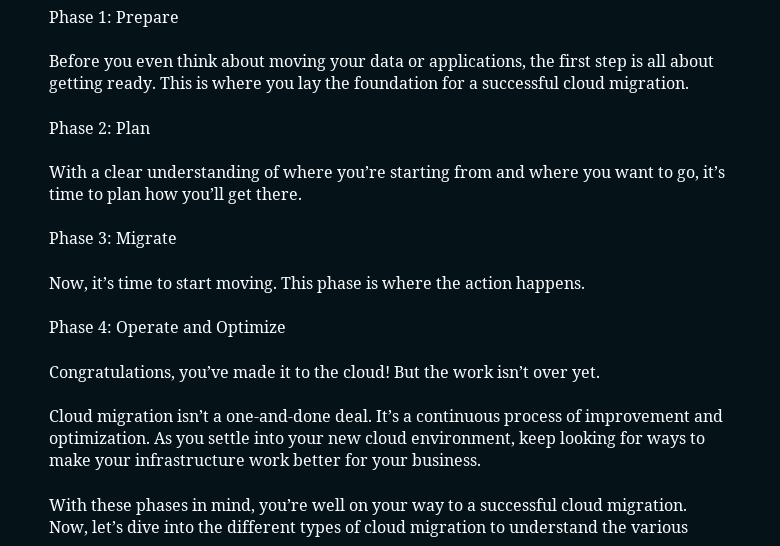Phase 1: Prepare

Before you even think about moving your data or applications, the first step is all about getting ready. This is where you lay the foundation for a successful cloud migration.

Phase 2: Plan

With a clear understanding of where you’re starting from and where you want to go, it’s time to plan how you’ll get there.

Phase 3: Migrate

Now, it’s time to start moving. This phase is where the action happens.

Phase 4: Operate and Optimize

Congratulations, you’ve made it to the cloud! But the work isn’t over yet.

Cloud migration isn’t a one-and-done deal. It’s a continuous process of improvement and optimization. As you settle into your new cloud environment, keep looking for ways to make your infrastructure work better for your business.

With these phases in mind, you’re well on your way to a successful cloud migration. Now, let’s dive into the different types of cloud migration to understand the various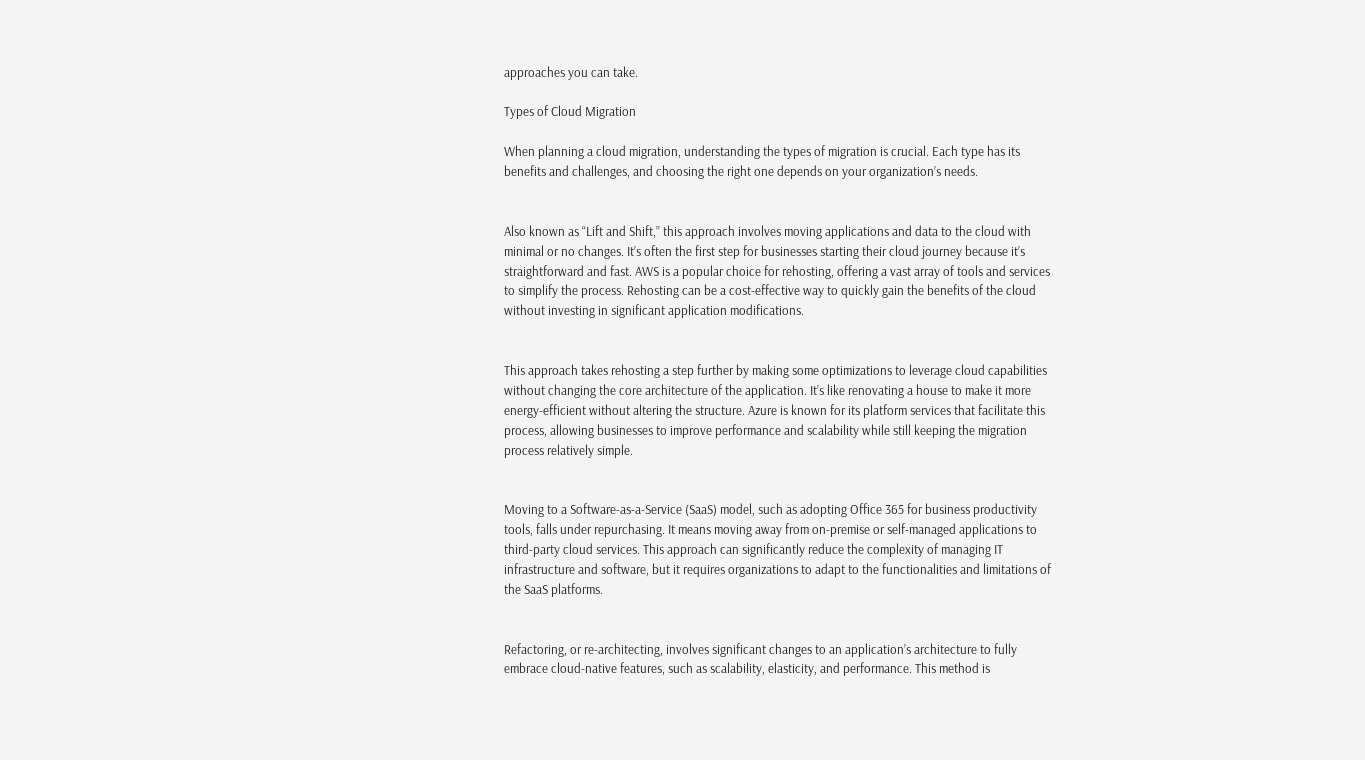approaches you can take.

Types of Cloud Migration

When planning a cloud migration, understanding the types of migration is crucial. Each type has its benefits and challenges, and choosing the right one depends on your organization’s needs.


Also known as “Lift and Shift,” this approach involves moving applications and data to the cloud with minimal or no changes. It’s often the first step for businesses starting their cloud journey because it’s straightforward and fast. AWS is a popular choice for rehosting, offering a vast array of tools and services to simplify the process. Rehosting can be a cost-effective way to quickly gain the benefits of the cloud without investing in significant application modifications.


This approach takes rehosting a step further by making some optimizations to leverage cloud capabilities without changing the core architecture of the application. It’s like renovating a house to make it more energy-efficient without altering the structure. Azure is known for its platform services that facilitate this process, allowing businesses to improve performance and scalability while still keeping the migration process relatively simple.


Moving to a Software-as-a-Service (SaaS) model, such as adopting Office 365 for business productivity tools, falls under repurchasing. It means moving away from on-premise or self-managed applications to third-party cloud services. This approach can significantly reduce the complexity of managing IT infrastructure and software, but it requires organizations to adapt to the functionalities and limitations of the SaaS platforms.


Refactoring, or re-architecting, involves significant changes to an application’s architecture to fully embrace cloud-native features, such as scalability, elasticity, and performance. This method is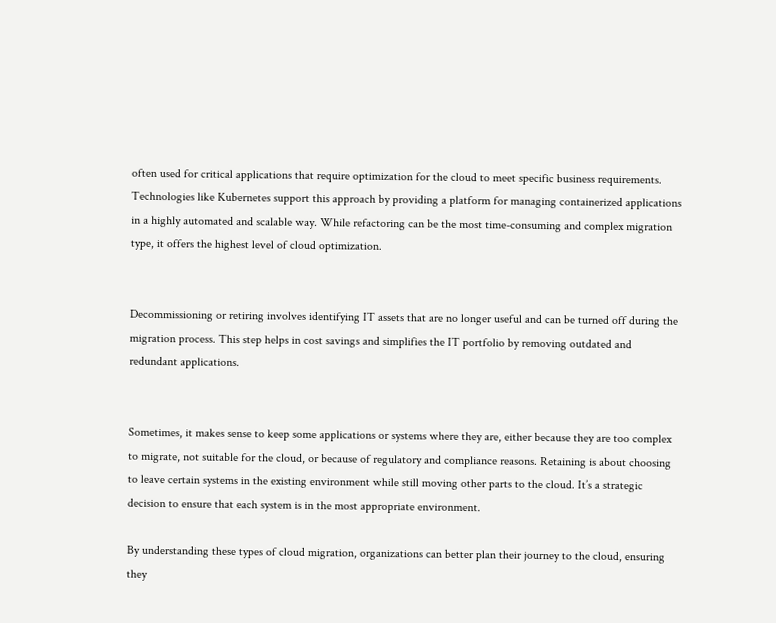often used for critical applications that require optimization for the cloud to meet specific business requirements. Technologies like Kubernetes support this approach by providing a platform for managing containerized applications in a highly automated and scalable way. While refactoring can be the most time-consuming and complex migration type, it offers the highest level of cloud optimization.


Decommissioning or retiring involves identifying IT assets that are no longer useful and can be turned off during the migration process. This step helps in cost savings and simplifies the IT portfolio by removing outdated and redundant applications.


Sometimes, it makes sense to keep some applications or systems where they are, either because they are too complex to migrate, not suitable for the cloud, or because of regulatory and compliance reasons. Retaining is about choosing to leave certain systems in the existing environment while still moving other parts to the cloud. It’s a strategic decision to ensure that each system is in the most appropriate environment.

By understanding these types of cloud migration, organizations can better plan their journey to the cloud, ensuring they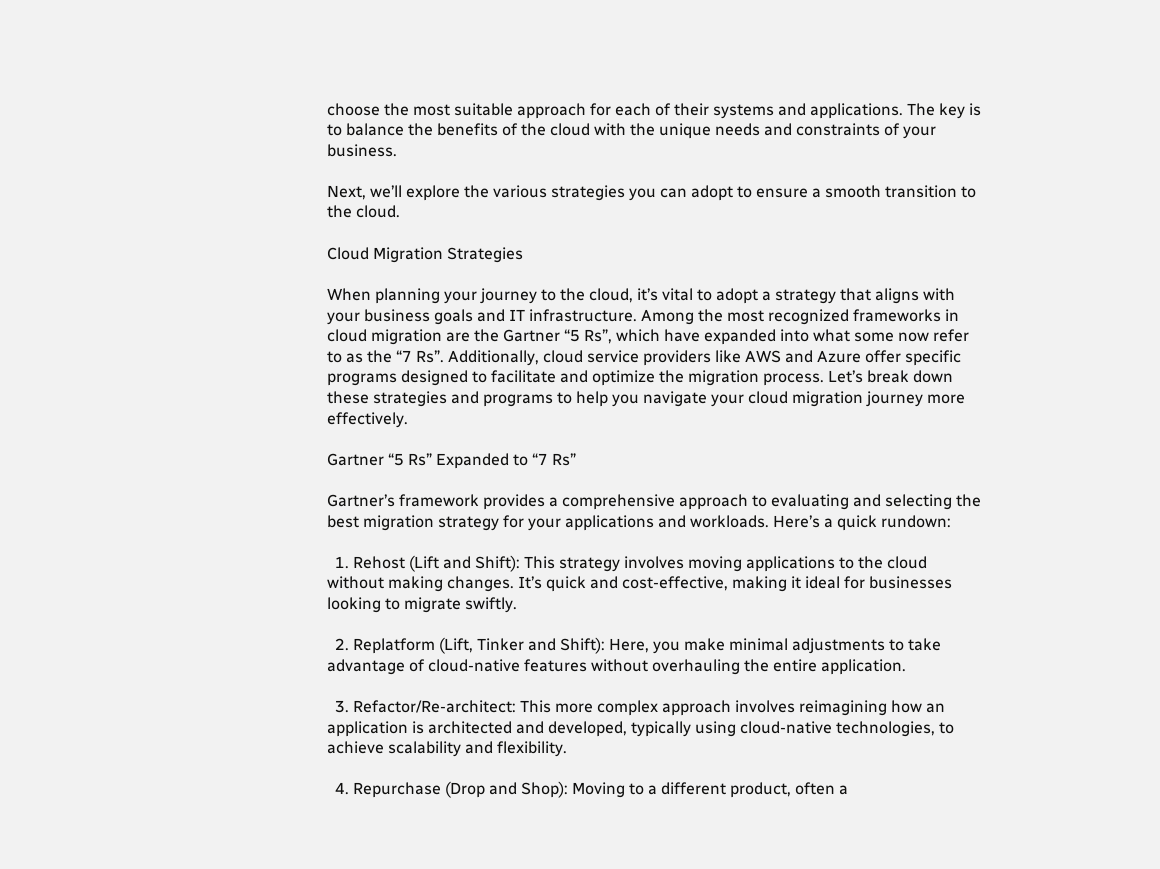choose the most suitable approach for each of their systems and applications. The key is to balance the benefits of the cloud with the unique needs and constraints of your business.

Next, we’ll explore the various strategies you can adopt to ensure a smooth transition to the cloud.

Cloud Migration Strategies

When planning your journey to the cloud, it’s vital to adopt a strategy that aligns with your business goals and IT infrastructure. Among the most recognized frameworks in cloud migration are the Gartner “5 Rs”, which have expanded into what some now refer to as the “7 Rs”. Additionally, cloud service providers like AWS and Azure offer specific programs designed to facilitate and optimize the migration process. Let’s break down these strategies and programs to help you navigate your cloud migration journey more effectively.

Gartner “5 Rs” Expanded to “7 Rs”

Gartner’s framework provides a comprehensive approach to evaluating and selecting the best migration strategy for your applications and workloads. Here’s a quick rundown:

  1. Rehost (Lift and Shift): This strategy involves moving applications to the cloud without making changes. It’s quick and cost-effective, making it ideal for businesses looking to migrate swiftly.

  2. Replatform (Lift, Tinker and Shift): Here, you make minimal adjustments to take advantage of cloud-native features without overhauling the entire application.

  3. Refactor/Re-architect: This more complex approach involves reimagining how an application is architected and developed, typically using cloud-native technologies, to achieve scalability and flexibility.

  4. Repurchase (Drop and Shop): Moving to a different product, often a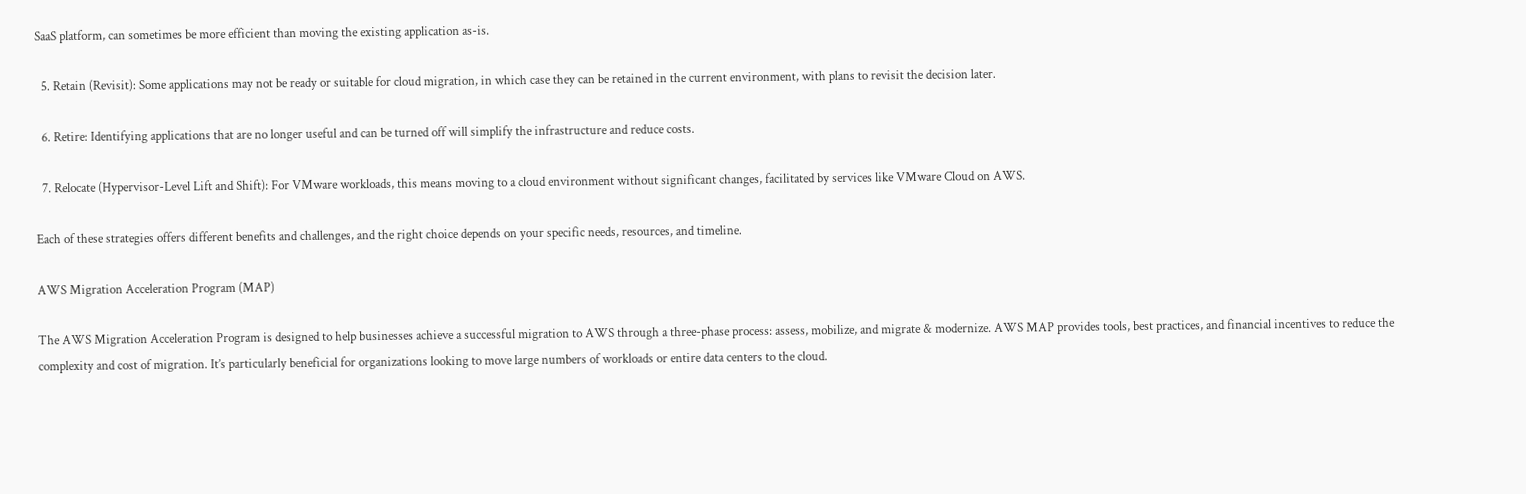SaaS platform, can sometimes be more efficient than moving the existing application as-is.

  5. Retain (Revisit): Some applications may not be ready or suitable for cloud migration, in which case they can be retained in the current environment, with plans to revisit the decision later.

  6. Retire: Identifying applications that are no longer useful and can be turned off will simplify the infrastructure and reduce costs.

  7. Relocate (Hypervisor-Level Lift and Shift): For VMware workloads, this means moving to a cloud environment without significant changes, facilitated by services like VMware Cloud on AWS.

Each of these strategies offers different benefits and challenges, and the right choice depends on your specific needs, resources, and timeline.

AWS Migration Acceleration Program (MAP)

The AWS Migration Acceleration Program is designed to help businesses achieve a successful migration to AWS through a three-phase process: assess, mobilize, and migrate & modernize. AWS MAP provides tools, best practices, and financial incentives to reduce the complexity and cost of migration. It’s particularly beneficial for organizations looking to move large numbers of workloads or entire data centers to the cloud.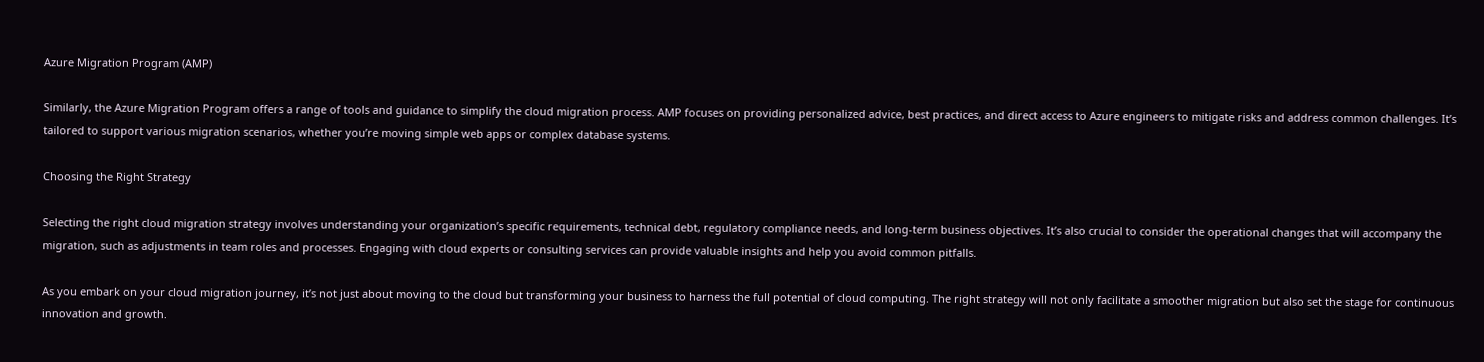Azure Migration Program (AMP)

Similarly, the Azure Migration Program offers a range of tools and guidance to simplify the cloud migration process. AMP focuses on providing personalized advice, best practices, and direct access to Azure engineers to mitigate risks and address common challenges. It’s tailored to support various migration scenarios, whether you’re moving simple web apps or complex database systems.

Choosing the Right Strategy

Selecting the right cloud migration strategy involves understanding your organization’s specific requirements, technical debt, regulatory compliance needs, and long-term business objectives. It’s also crucial to consider the operational changes that will accompany the migration, such as adjustments in team roles and processes. Engaging with cloud experts or consulting services can provide valuable insights and help you avoid common pitfalls.

As you embark on your cloud migration journey, it’s not just about moving to the cloud but transforming your business to harness the full potential of cloud computing. The right strategy will not only facilitate a smoother migration but also set the stage for continuous innovation and growth.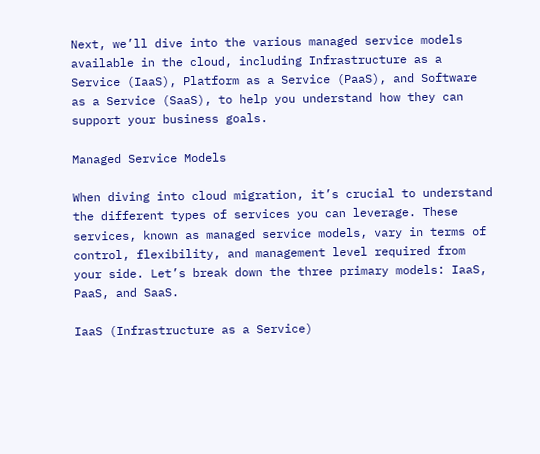Next, we’ll dive into the various managed service models available in the cloud, including Infrastructure as a Service (IaaS), Platform as a Service (PaaS), and Software as a Service (SaaS), to help you understand how they can support your business goals.

Managed Service Models

When diving into cloud migration, it’s crucial to understand the different types of services you can leverage. These services, known as managed service models, vary in terms of control, flexibility, and management level required from your side. Let’s break down the three primary models: IaaS, PaaS, and SaaS.

IaaS (Infrastructure as a Service)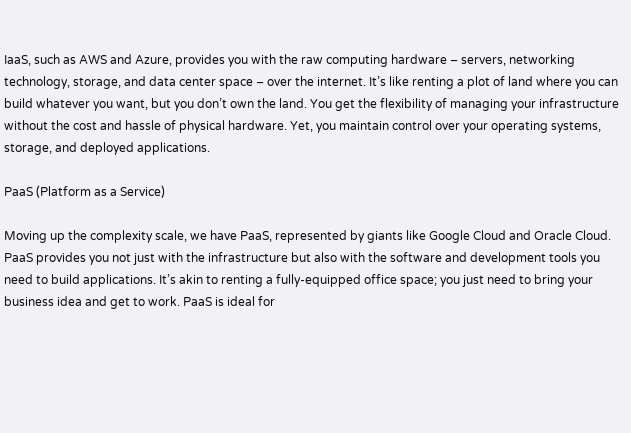IaaS, such as AWS and Azure, provides you with the raw computing hardware – servers, networking technology, storage, and data center space – over the internet. It’s like renting a plot of land where you can build whatever you want, but you don’t own the land. You get the flexibility of managing your infrastructure without the cost and hassle of physical hardware. Yet, you maintain control over your operating systems, storage, and deployed applications.

PaaS (Platform as a Service)

Moving up the complexity scale, we have PaaS, represented by giants like Google Cloud and Oracle Cloud. PaaS provides you not just with the infrastructure but also with the software and development tools you need to build applications. It’s akin to renting a fully-equipped office space; you just need to bring your business idea and get to work. PaaS is ideal for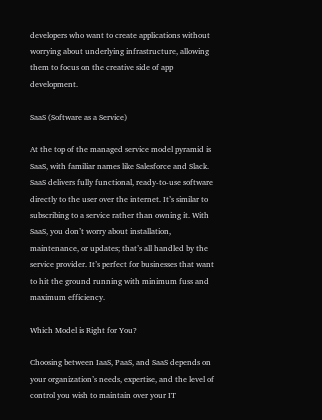developers who want to create applications without worrying about underlying infrastructure, allowing them to focus on the creative side of app development.

SaaS (Software as a Service)

At the top of the managed service model pyramid is SaaS, with familiar names like Salesforce and Slack. SaaS delivers fully functional, ready-to-use software directly to the user over the internet. It’s similar to subscribing to a service rather than owning it. With SaaS, you don’t worry about installation, maintenance, or updates; that’s all handled by the service provider. It’s perfect for businesses that want to hit the ground running with minimum fuss and maximum efficiency.

Which Model is Right for You?

Choosing between IaaS, PaaS, and SaaS depends on your organization’s needs, expertise, and the level of control you wish to maintain over your IT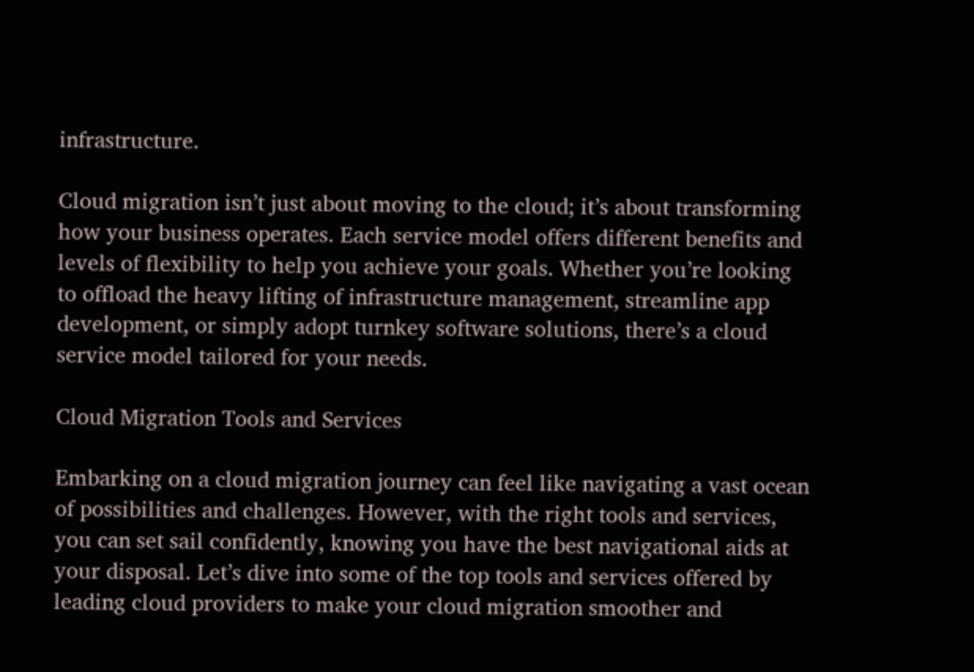infrastructure.

Cloud migration isn’t just about moving to the cloud; it’s about transforming how your business operates. Each service model offers different benefits and levels of flexibility to help you achieve your goals. Whether you’re looking to offload the heavy lifting of infrastructure management, streamline app development, or simply adopt turnkey software solutions, there’s a cloud service model tailored for your needs.

Cloud Migration Tools and Services

Embarking on a cloud migration journey can feel like navigating a vast ocean of possibilities and challenges. However, with the right tools and services, you can set sail confidently, knowing you have the best navigational aids at your disposal. Let’s dive into some of the top tools and services offered by leading cloud providers to make your cloud migration smoother and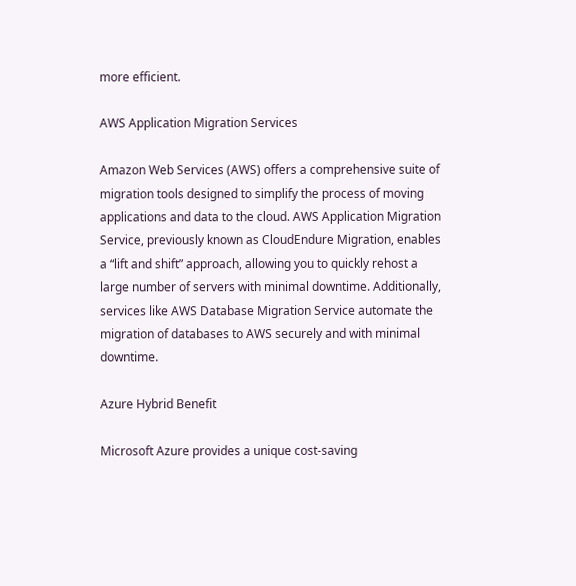more efficient.

AWS Application Migration Services

Amazon Web Services (AWS) offers a comprehensive suite of migration tools designed to simplify the process of moving applications and data to the cloud. AWS Application Migration Service, previously known as CloudEndure Migration, enables a “lift and shift” approach, allowing you to quickly rehost a large number of servers with minimal downtime. Additionally, services like AWS Database Migration Service automate the migration of databases to AWS securely and with minimal downtime.

Azure Hybrid Benefit

Microsoft Azure provides a unique cost-saving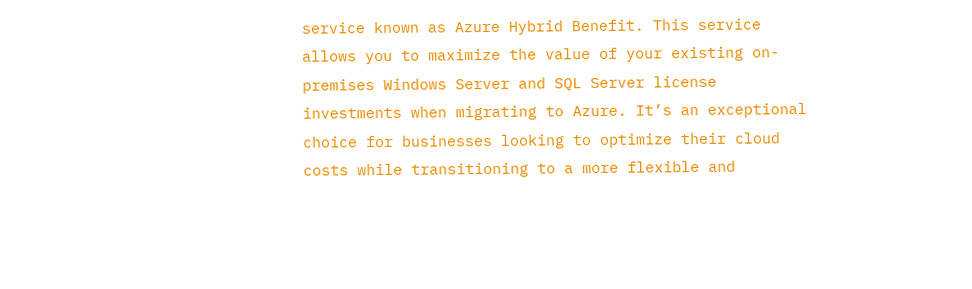service known as Azure Hybrid Benefit. This service allows you to maximize the value of your existing on-premises Windows Server and SQL Server license investments when migrating to Azure. It’s an exceptional choice for businesses looking to optimize their cloud costs while transitioning to a more flexible and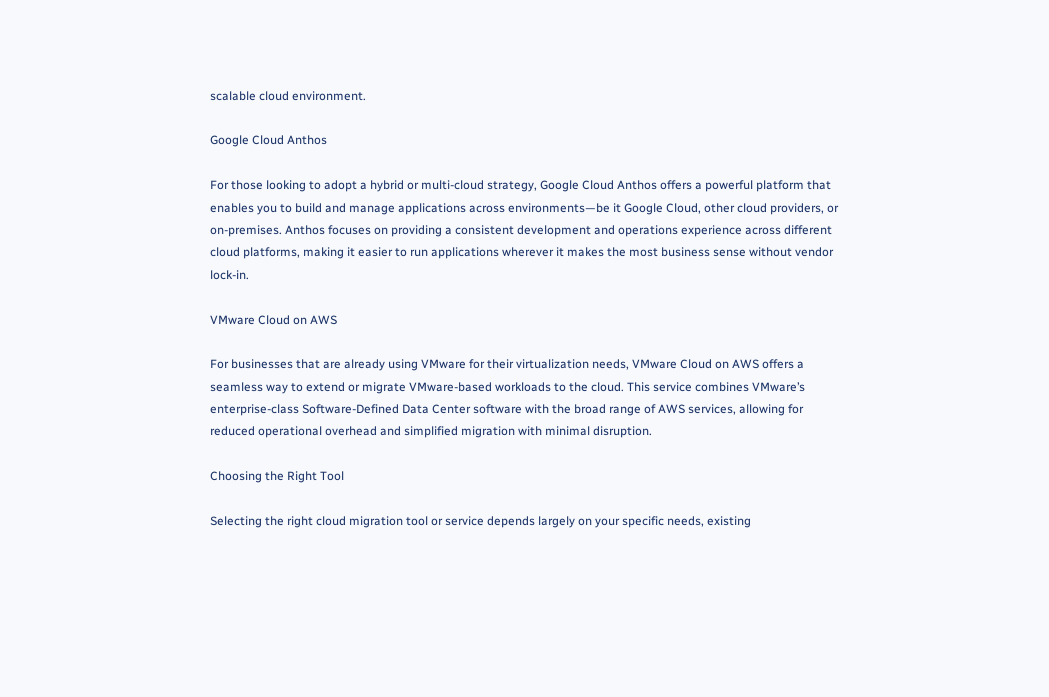scalable cloud environment.

Google Cloud Anthos

For those looking to adopt a hybrid or multi-cloud strategy, Google Cloud Anthos offers a powerful platform that enables you to build and manage applications across environments—be it Google Cloud, other cloud providers, or on-premises. Anthos focuses on providing a consistent development and operations experience across different cloud platforms, making it easier to run applications wherever it makes the most business sense without vendor lock-in.

VMware Cloud on AWS

For businesses that are already using VMware for their virtualization needs, VMware Cloud on AWS offers a seamless way to extend or migrate VMware-based workloads to the cloud. This service combines VMware’s enterprise-class Software-Defined Data Center software with the broad range of AWS services, allowing for reduced operational overhead and simplified migration with minimal disruption.

Choosing the Right Tool

Selecting the right cloud migration tool or service depends largely on your specific needs, existing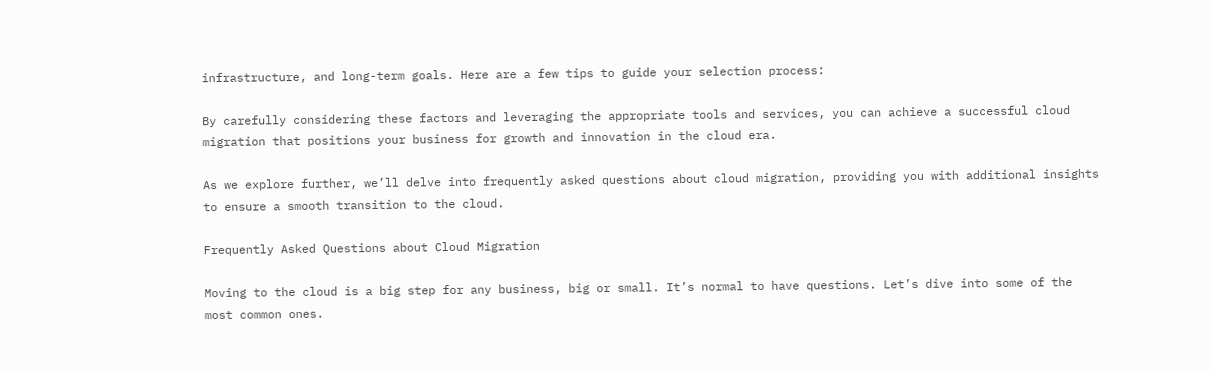infrastructure, and long-term goals. Here are a few tips to guide your selection process:

By carefully considering these factors and leveraging the appropriate tools and services, you can achieve a successful cloud migration that positions your business for growth and innovation in the cloud era.

As we explore further, we’ll delve into frequently asked questions about cloud migration, providing you with additional insights to ensure a smooth transition to the cloud.

Frequently Asked Questions about Cloud Migration

Moving to the cloud is a big step for any business, big or small. It’s normal to have questions. Let’s dive into some of the most common ones.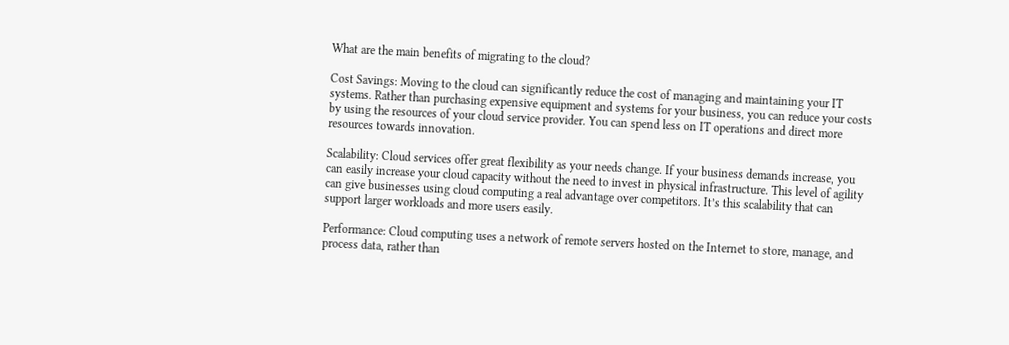What are the main benefits of migrating to the cloud?

Cost Savings: Moving to the cloud can significantly reduce the cost of managing and maintaining your IT systems. Rather than purchasing expensive equipment and systems for your business, you can reduce your costs by using the resources of your cloud service provider. You can spend less on IT operations and direct more resources towards innovation.

Scalability: Cloud services offer great flexibility as your needs change. If your business demands increase, you can easily increase your cloud capacity without the need to invest in physical infrastructure. This level of agility can give businesses using cloud computing a real advantage over competitors. It’s this scalability that can support larger workloads and more users easily.

Performance: Cloud computing uses a network of remote servers hosted on the Internet to store, manage, and process data, rather than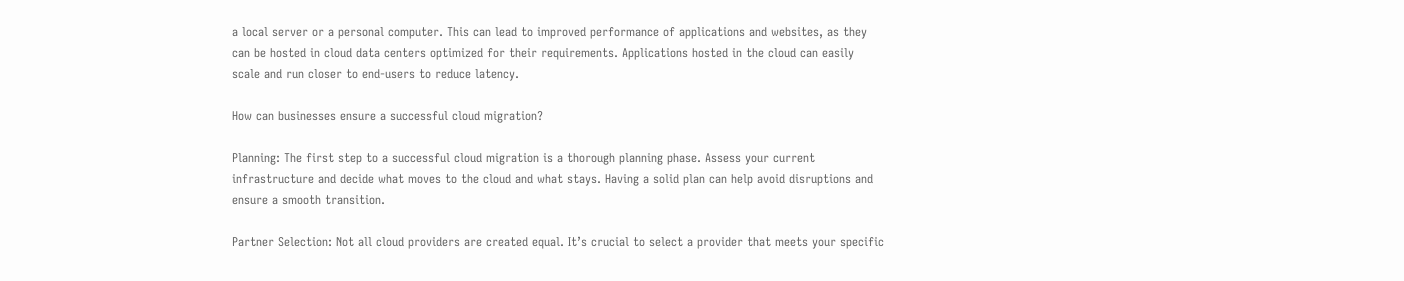a local server or a personal computer. This can lead to improved performance of applications and websites, as they can be hosted in cloud data centers optimized for their requirements. Applications hosted in the cloud can easily scale and run closer to end-users to reduce latency.

How can businesses ensure a successful cloud migration?

Planning: The first step to a successful cloud migration is a thorough planning phase. Assess your current infrastructure and decide what moves to the cloud and what stays. Having a solid plan can help avoid disruptions and ensure a smooth transition.

Partner Selection: Not all cloud providers are created equal. It’s crucial to select a provider that meets your specific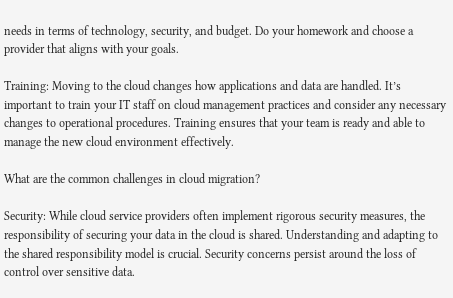needs in terms of technology, security, and budget. Do your homework and choose a provider that aligns with your goals.

Training: Moving to the cloud changes how applications and data are handled. It’s important to train your IT staff on cloud management practices and consider any necessary changes to operational procedures. Training ensures that your team is ready and able to manage the new cloud environment effectively.

What are the common challenges in cloud migration?

Security: While cloud service providers often implement rigorous security measures, the responsibility of securing your data in the cloud is shared. Understanding and adapting to the shared responsibility model is crucial. Security concerns persist around the loss of control over sensitive data.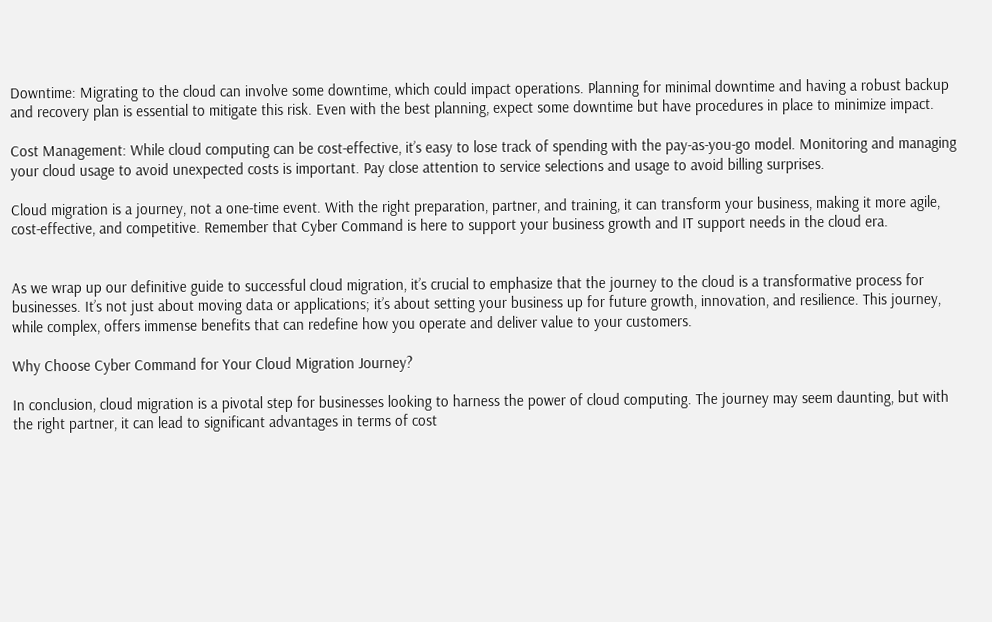Downtime: Migrating to the cloud can involve some downtime, which could impact operations. Planning for minimal downtime and having a robust backup and recovery plan is essential to mitigate this risk. Even with the best planning, expect some downtime but have procedures in place to minimize impact.

Cost Management: While cloud computing can be cost-effective, it’s easy to lose track of spending with the pay-as-you-go model. Monitoring and managing your cloud usage to avoid unexpected costs is important. Pay close attention to service selections and usage to avoid billing surprises.

Cloud migration is a journey, not a one-time event. With the right preparation, partner, and training, it can transform your business, making it more agile, cost-effective, and competitive. Remember that Cyber Command is here to support your business growth and IT support needs in the cloud era.


As we wrap up our definitive guide to successful cloud migration, it’s crucial to emphasize that the journey to the cloud is a transformative process for businesses. It’s not just about moving data or applications; it’s about setting your business up for future growth, innovation, and resilience. This journey, while complex, offers immense benefits that can redefine how you operate and deliver value to your customers.

Why Choose Cyber Command for Your Cloud Migration Journey?

In conclusion, cloud migration is a pivotal step for businesses looking to harness the power of cloud computing. The journey may seem daunting, but with the right partner, it can lead to significant advantages in terms of cost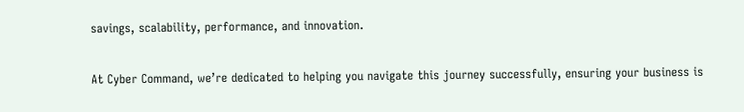savings, scalability, performance, and innovation.

At Cyber Command, we’re dedicated to helping you navigate this journey successfully, ensuring your business is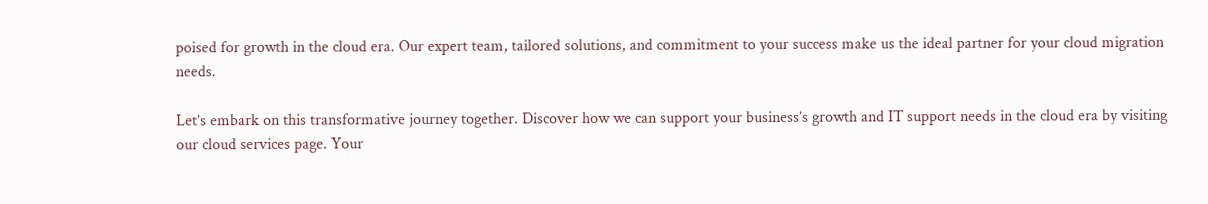poised for growth in the cloud era. Our expert team, tailored solutions, and commitment to your success make us the ideal partner for your cloud migration needs.

Let’s embark on this transformative journey together. Discover how we can support your business’s growth and IT support needs in the cloud era by visiting our cloud services page. Your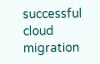successful cloud migration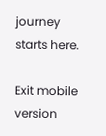journey starts here.

Exit mobile version